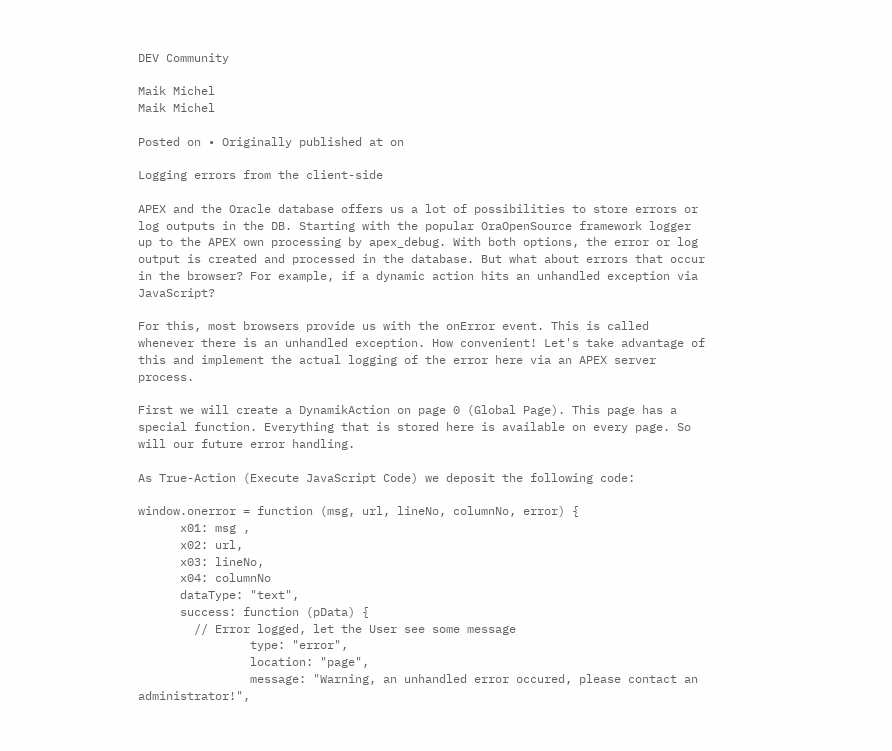DEV Community

Maik Michel
Maik Michel

Posted on • Originally published at on

Logging errors from the client-side

APEX and the Oracle database offers us a lot of possibilities to store errors or log outputs in the DB. Starting with the popular OraOpenSource framework logger up to the APEX own processing by apex_debug. With both options, the error or log output is created and processed in the database. But what about errors that occur in the browser? For example, if a dynamic action hits an unhandled exception via JavaScript?

For this, most browsers provide us with the onError event. This is called whenever there is an unhandled exception. How convenient! Let's take advantage of this and implement the actual logging of the error here via an APEX server process.

First we will create a DynamikAction on page 0 (Global Page). This page has a special function. Everything that is stored here is available on every page. So will our future error handling.

As True-Action (Execute JavaScript Code) we deposit the following code:

window.onerror = function (msg, url, lineNo, columnNo, error) {
      x01: msg ,
      x02: url,
      x03: lineNo,
      x04: columnNo
      dataType: "text",
      success: function (pData) {
        // Error logged, let the User see some message
                type: "error",
                location: "page",
                message: "Warning, an unhandled error occured, please contact an administrator!",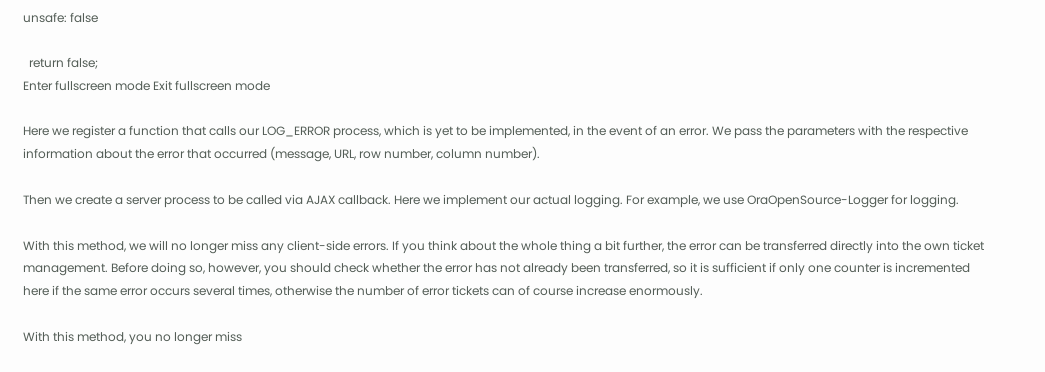unsafe: false

  return false;
Enter fullscreen mode Exit fullscreen mode

Here we register a function that calls our LOG_ERROR process, which is yet to be implemented, in the event of an error. We pass the parameters with the respective information about the error that occurred (message, URL, row number, column number).

Then we create a server process to be called via AJAX callback. Here we implement our actual logging. For example, we use OraOpenSource-Logger for logging.

With this method, we will no longer miss any client-side errors. If you think about the whole thing a bit further, the error can be transferred directly into the own ticket management. Before doing so, however, you should check whether the error has not already been transferred, so it is sufficient if only one counter is incremented here if the same error occurs several times, otherwise the number of error tickets can of course increase enormously.

With this method, you no longer miss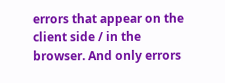errors that appear on the client side / in the browser. And only errors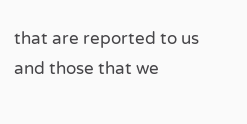that are reported to us and those that we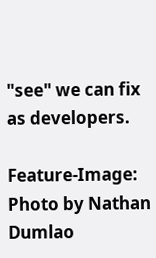"see" we can fix as developers.

Feature-Image: Photo by Nathan Dumlao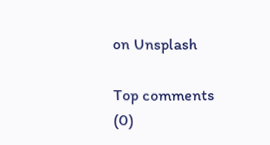on Unsplash

Top comments (0)